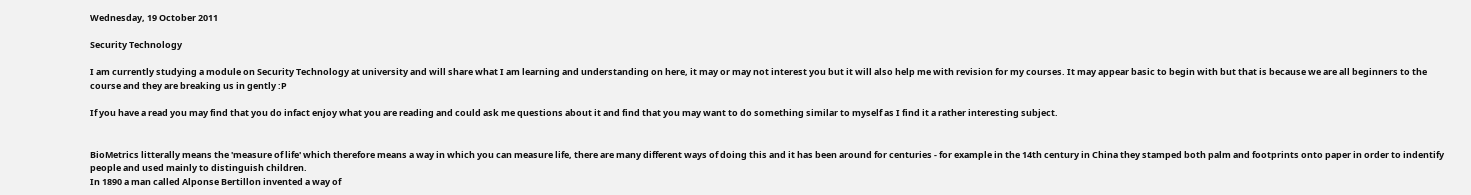Wednesday, 19 October 2011

Security Technology

I am currently studying a module on Security Technology at university and will share what I am learning and understanding on here, it may or may not interest you but it will also help me with revision for my courses. It may appear basic to begin with but that is because we are all beginners to the course and they are breaking us in gently :P

If you have a read you may find that you do infact enjoy what you are reading and could ask me questions about it and find that you may want to do something similar to myself as I find it a rather interesting subject.


BioMetrics litterally means the 'measure of life' which therefore means a way in which you can measure life, there are many different ways of doing this and it has been around for centuries - for example in the 14th century in China they stamped both palm and footprints onto paper in order to indentify people and used mainly to distinguish children.
In 1890 a man called Alponse Bertillon invented a way of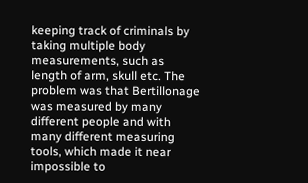keeping track of criminals by taking multiple body measurements, such as length of arm, skull etc. The problem was that Bertillonage was measured by many different people and with many different measuring tools, which made it near impossible to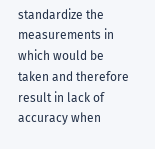standardize the measurements in which would be taken and therefore result in lack of accuracy when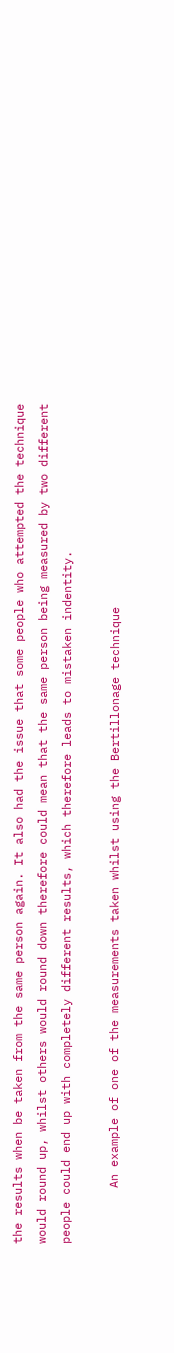the results when be taken from the same person again. It also had the issue that some people who attempted the technique would round up, whilst others would round down therefore could mean that the same person being measured by two different people could end up with completely different results, which therefore leads to mistaken indentity.

        An example of one of the measurements taken whilst using the Bertillonage technique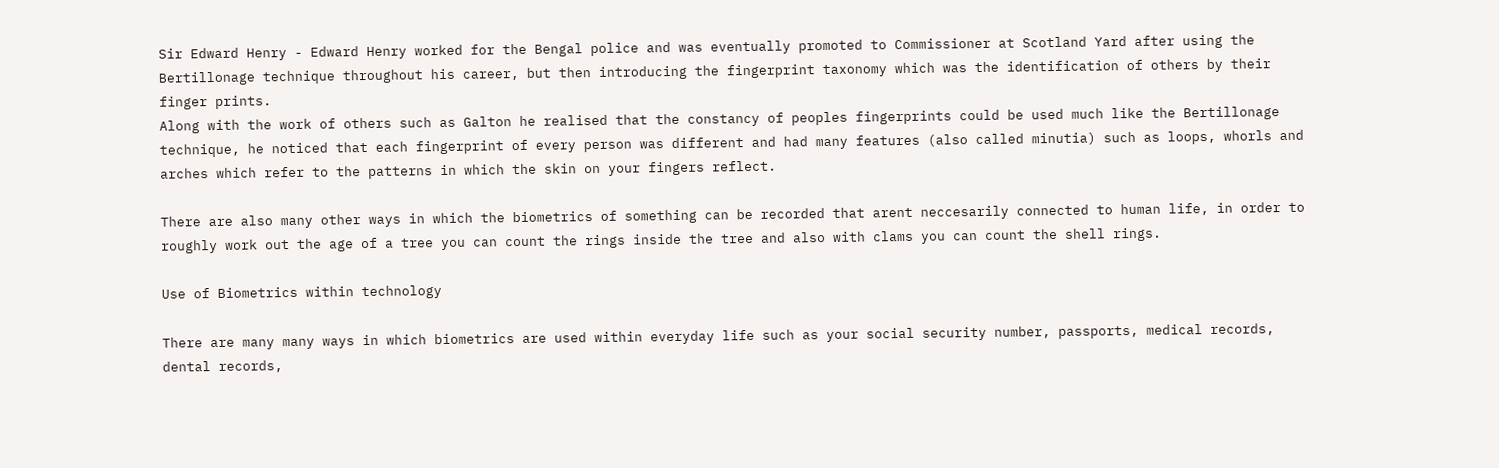Sir Edward Henry - Edward Henry worked for the Bengal police and was eventually promoted to Commissioner at Scotland Yard after using the Bertillonage technique throughout his career, but then introducing the fingerprint taxonomy which was the identification of others by their finger prints.
Along with the work of others such as Galton he realised that the constancy of peoples fingerprints could be used much like the Bertillonage technique, he noticed that each fingerprint of every person was different and had many features (also called minutia) such as loops, whorls and arches which refer to the patterns in which the skin on your fingers reflect.

There are also many other ways in which the biometrics of something can be recorded that arent neccesarily connected to human life, in order to roughly work out the age of a tree you can count the rings inside the tree and also with clams you can count the shell rings.

Use of Biometrics within technology

There are many many ways in which biometrics are used within everyday life such as your social security number, passports, medical records, dental records,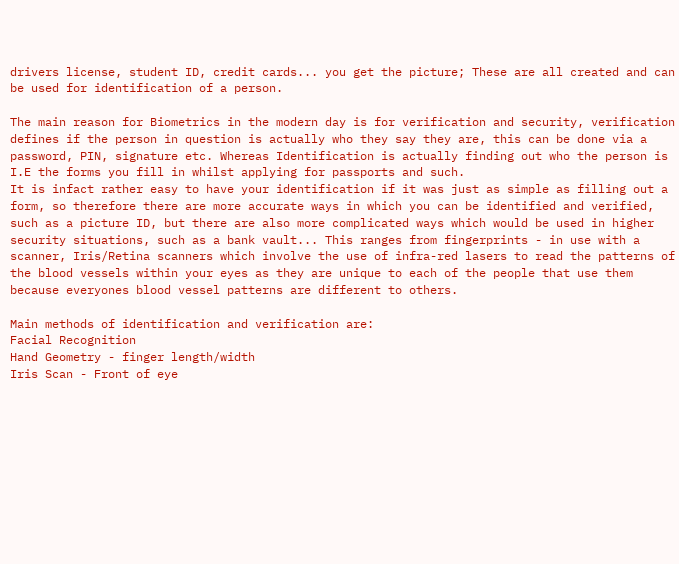drivers license, student ID, credit cards... you get the picture; These are all created and can be used for identification of a person.

The main reason for Biometrics in the modern day is for verification and security, verification defines if the person in question is actually who they say they are, this can be done via a password, PIN, signature etc. Whereas Identification is actually finding out who the person is I.E the forms you fill in whilst applying for passports and such.
It is infact rather easy to have your identification if it was just as simple as filling out a form, so therefore there are more accurate ways in which you can be identified and verified, such as a picture ID, but there are also more complicated ways which would be used in higher security situations, such as a bank vault... This ranges from fingerprints - in use with a scanner, Iris/Retina scanners which involve the use of infra-red lasers to read the patterns of the blood vessels within your eyes as they are unique to each of the people that use them because everyones blood vessel patterns are different to others.

Main methods of identification and verification are:
Facial Recognition
Hand Geometry - finger length/width
Iris Scan - Front of eye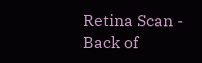Retina Scan - Back of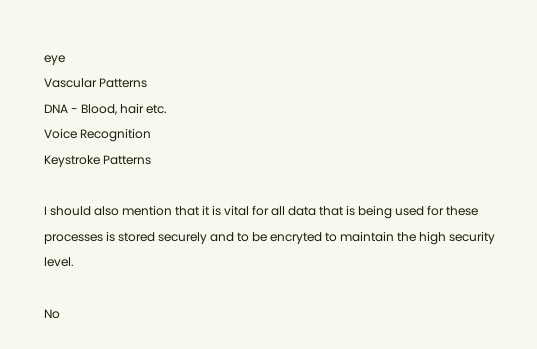eye
Vascular Patterns
DNA - Blood, hair etc.
Voice Recognition
Keystroke Patterns

I should also mention that it is vital for all data that is being used for these processes is stored securely and to be encryted to maintain the high security level.

No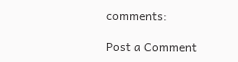comments:

Post a Comment